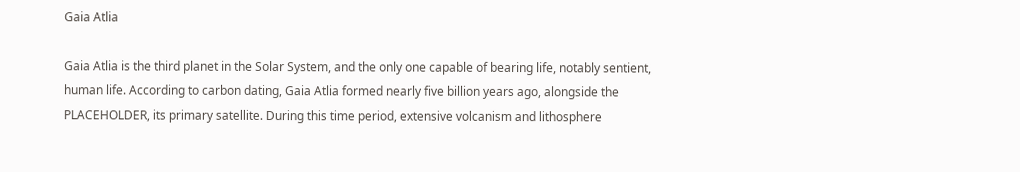Gaia Atlia

Gaia Atlia is the third planet in the Solar System, and the only one capable of bearing life, notably sentient, human life. According to carbon dating, Gaia Atlia formed nearly five billion years ago, alongside the PLACEHOLDER, its primary satellite. During this time period, extensive volcanism and lithosphere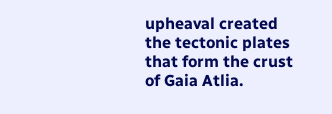upheaval created the tectonic plates that form the crust of Gaia Atlia.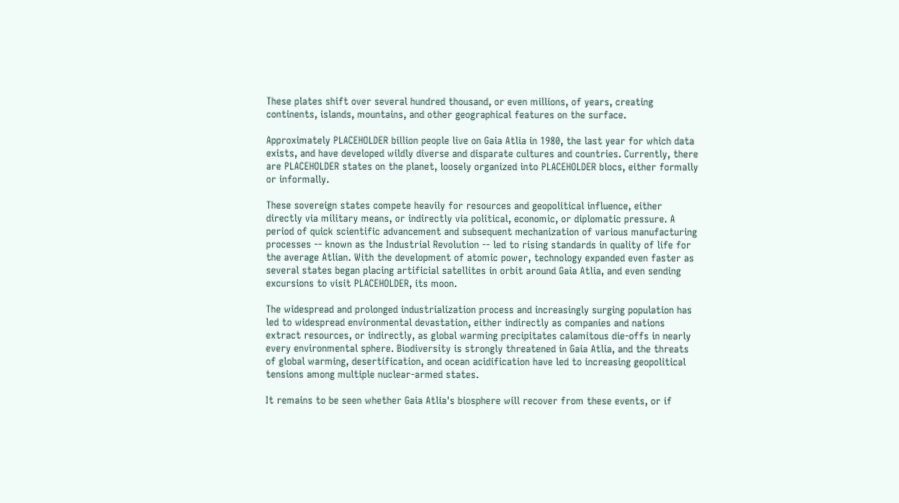These plates shift over several hundred thousand, or even millions, of years, creating continents, islands, mountains, and other geographical features on the surface.

Approximately PLACEHOLDER billion people live on Gaia Atlia in 1980, the last year for which data exists, and have developed wildly diverse and disparate cultures and countries. Currently, there are PLACEHOLDER states on the planet, loosely organized into PLACEHOLDER blocs, either formally or informally.

These sovereign states compete heavily for resources and geopolitical influence, either directly via military means, or indirectly via political, economic, or diplomatic pressure. A period of quick scientific advancement and subsequent mechanization of various manufacturing processes -- known as the Industrial Revolution -- led to rising standards in quality of life for the average Atlian. With the development of atomic power, technology expanded even faster as several states began placing artificial satellites in orbit around Gaia Atlia, and even sending excursions to visit PLACEHOLDER, its moon.

The widespread and prolonged industrialization process and increasingly surging population has led to widespread environmental devastation, either indirectly as companies and nations extract resources, or indirectly, as global warming precipitates calamitous die-offs in nearly every environmental sphere. Biodiversity is strongly threatened in Gaia Atlia, and the threats of global warming, desertification, and ocean acidification have led to increasing geopolitical tensions among multiple nuclear-armed states.

It remains to be seen whether Gaia Atlia's biosphere will recover from these events, or if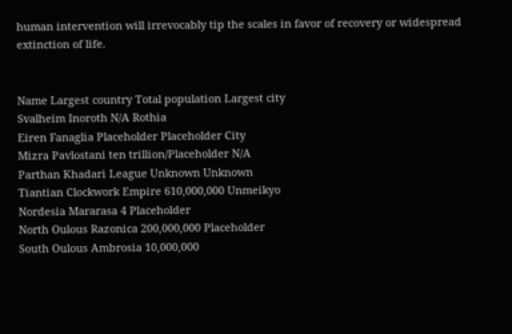human intervention will irrevocably tip the scales in favor of recovery or widespread extinction of life.


Name Largest country Total population Largest city
Svalheim Inoroth N/A Rothia
Eiren Fanaglia Placeholder Placeholder City
Mizra Pavlostani ten trillion/Placeholder N/A
Parthan Khadari League Unknown Unknown
Tiantian Clockwork Empire 610,000,000 Unmeikyo
Nordesia Mararasa 4 Placeholder
North Oulous Razonica 200,000,000 Placeholder
South Oulous Ambrosia 10,000,000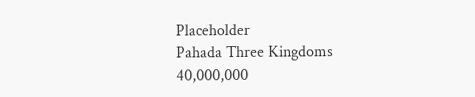Placeholder
Pahada Three Kingdoms 40,000,000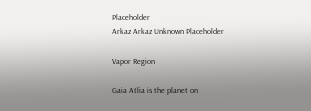Placeholder
Arkaz Arkaz Unknown Placeholder

Vapor Region

Gaia Atlia is the planet on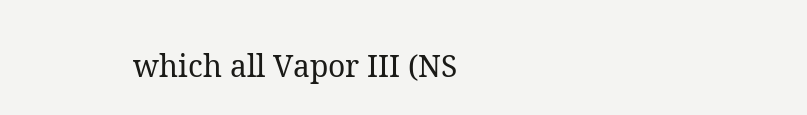which all Vapor III (NS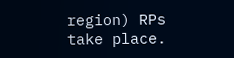region) RPs take place.